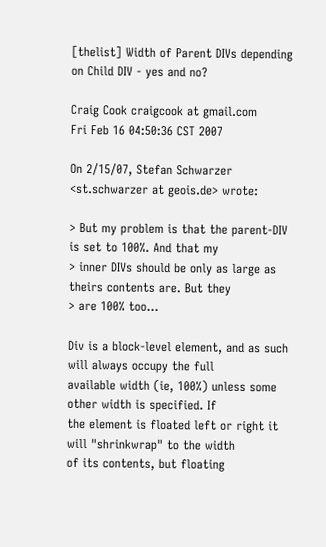[thelist] Width of Parent DIVs depending on Child DIV - yes and no?

Craig Cook craigcook at gmail.com
Fri Feb 16 04:50:36 CST 2007

On 2/15/07, Stefan Schwarzer <st.schwarzer at geois.de> wrote:

> But my problem is that the parent-DIV is set to 100%. And that my
> inner DIVs should be only as large as theirs contents are. But they
> are 100% too...

Div is a block-level element, and as such will always occupy the full
available width (ie, 100%) unless some other width is specified. If
the element is floated left or right it will "shrinkwrap" to the width
of its contents, but floating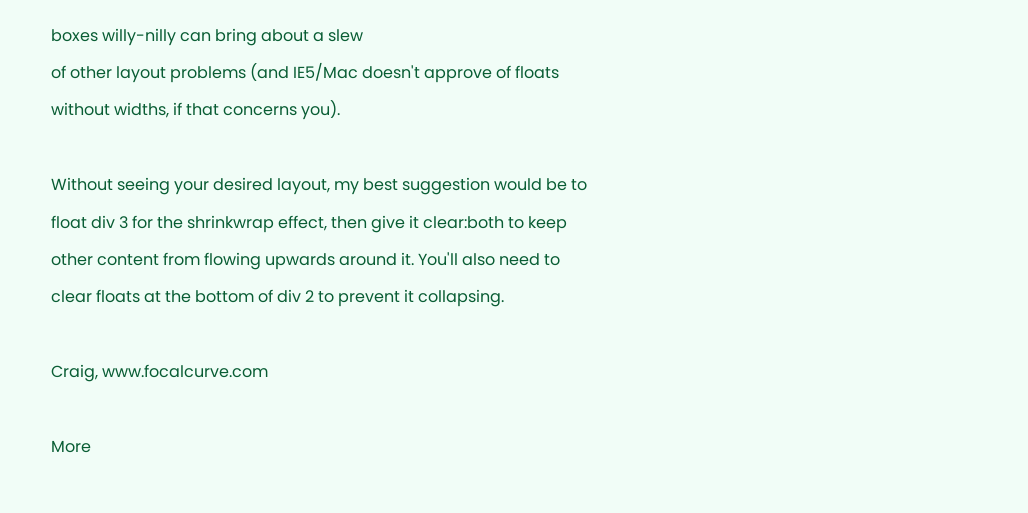boxes willy-nilly can bring about a slew
of other layout problems (and IE5/Mac doesn't approve of floats
without widths, if that concerns you).

Without seeing your desired layout, my best suggestion would be to
float div 3 for the shrinkwrap effect, then give it clear:both to keep
other content from flowing upwards around it. You'll also need to
clear floats at the bottom of div 2 to prevent it collapsing.

Craig, www.focalcurve.com

More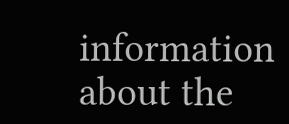information about the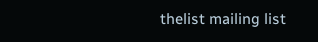thelist mailing list